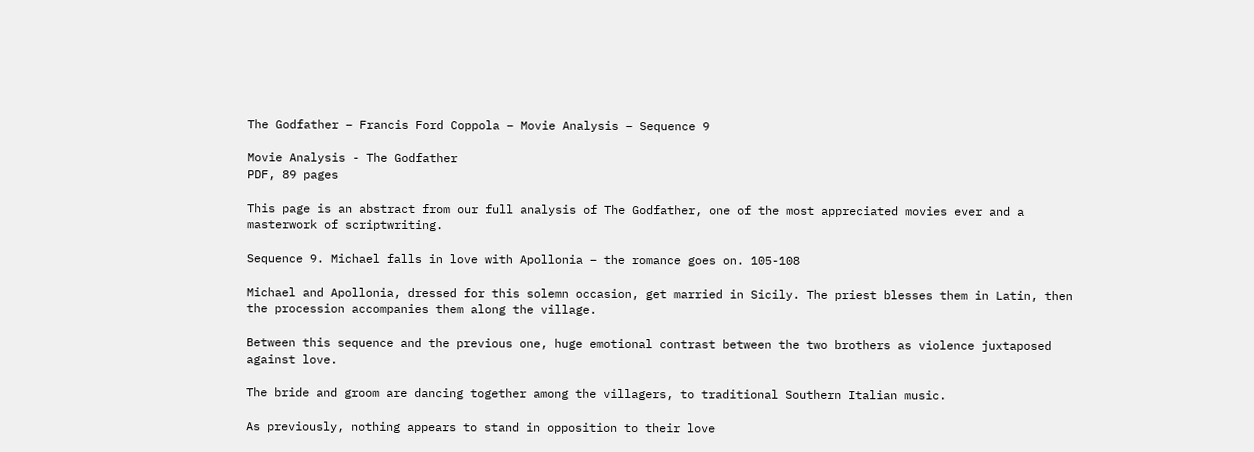The Godfather – Francis Ford Coppola – Movie Analysis – Sequence 9

Movie Analysis - The Godfather
PDF, 89 pages

This page is an abstract from our full analysis of The Godfather, one of the most appreciated movies ever and a masterwork of scriptwriting.

Sequence 9. Michael falls in love with Apollonia – the romance goes on. 105-108

Michael and Apollonia, dressed for this solemn occasion, get married in Sicily. The priest blesses them in Latin, then the procession accompanies them along the village.

Between this sequence and the previous one, huge emotional contrast between the two brothers as violence juxtaposed against love.

The bride and groom are dancing together among the villagers, to traditional Southern Italian music.

As previously, nothing appears to stand in opposition to their love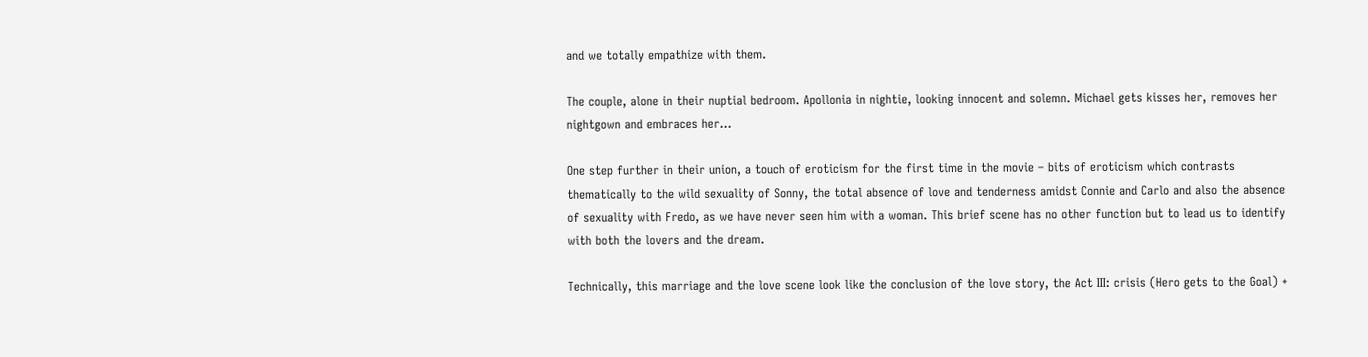and we totally empathize with them.

The couple, alone in their nuptial bedroom. Apollonia in nightie, looking innocent and solemn. Michael gets kisses her, removes her nightgown and embraces her…

One step further in their union, a touch of eroticism for the first time in the movie – bits of eroticism which contrasts thematically to the wild sexuality of Sonny, the total absence of love and tenderness amidst Connie and Carlo and also the absence of sexuality with Fredo, as we have never seen him with a woman. This brief scene has no other function but to lead us to identify with both the lovers and the dream.

Technically, this marriage and the love scene look like the conclusion of the love story, the Act III: crisis (Hero gets to the Goal) +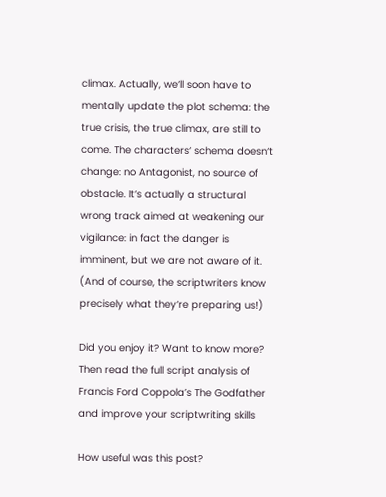climax. Actually, we‘ll soon have to mentally update the plot schema: the true crisis, the true climax, are still to come. The characters‘ schema doesn‘t change: no Antagonist, no source of obstacle. It‘s actually a structural wrong track aimed at weakening our vigilance: in fact the danger is imminent, but we are not aware of it. (And of course, the scriptwriters know precisely what they‘re preparing us!)

Did you enjoy it? Want to know more? Then read the full script analysis of Francis Ford Coppola’s The Godfather and improve your scriptwriting skills

How useful was this post?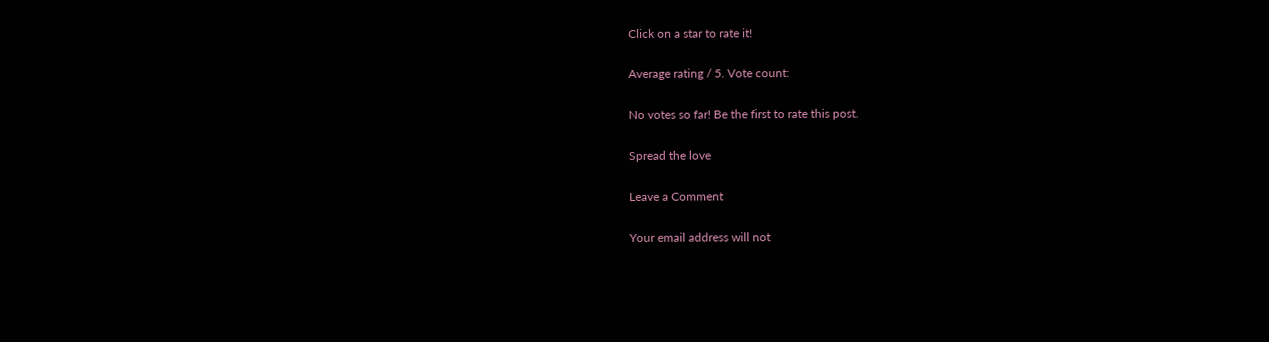Click on a star to rate it!

Average rating / 5. Vote count:

No votes so far! Be the first to rate this post.

Spread the love

Leave a Comment

Your email address will not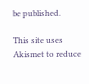be published.

This site uses Akismet to reduce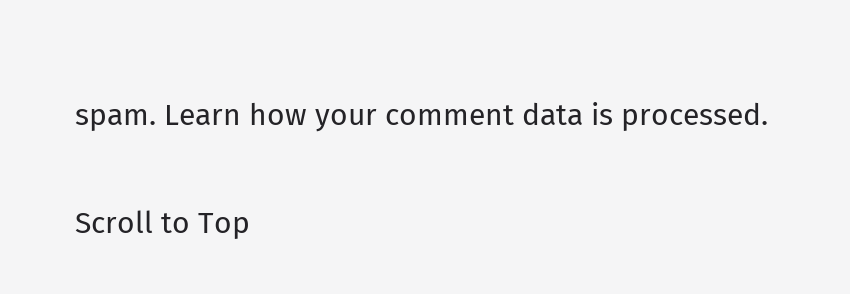spam. Learn how your comment data is processed.

Scroll to Top